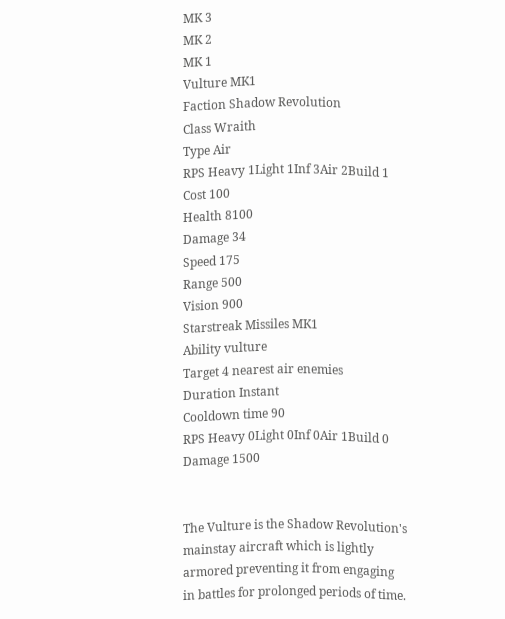MK 3
MK 2
MK 1
Vulture MK1
Faction Shadow Revolution
Class Wraith
Type Air
RPS Heavy 1Light 1Inf 3Air 2Build 1
Cost 100
Health 8100
Damage 34
Speed 175
Range 500
Vision 900
Starstreak Missiles MK1
Ability vulture
Target 4 nearest air enemies
Duration Instant
Cooldown time 90
RPS Heavy 0Light 0Inf 0Air 1Build 0
Damage 1500


The Vulture is the Shadow Revolution's mainstay aircraft which is lightly armored preventing it from engaging in battles for prolonged periods of time.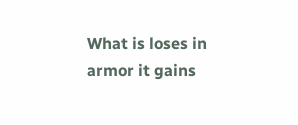What is loses in armor it gains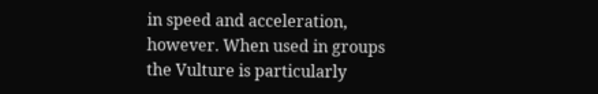in speed and acceleration, however. When used in groups the Vulture is particularly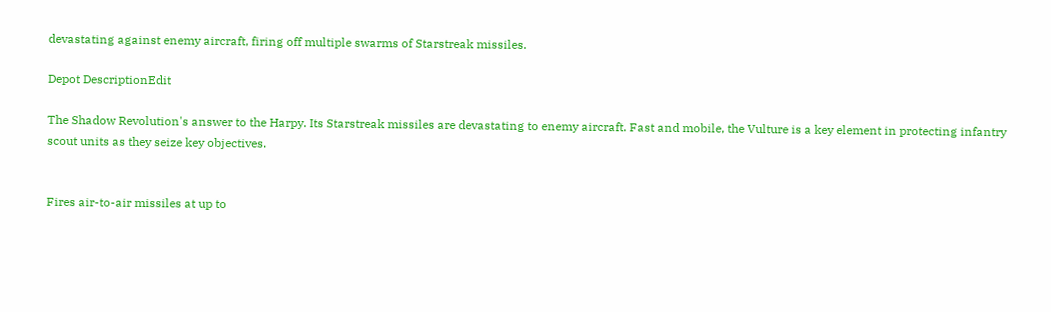devastating against enemy aircraft, firing off multiple swarms of Starstreak missiles.

Depot DescriptionEdit

The Shadow Revolution's answer to the Harpy. Its Starstreak missiles are devastating to enemy aircraft. Fast and mobile, the Vulture is a key element in protecting infantry scout units as they seize key objectives.


Fires air-to-air missiles at up to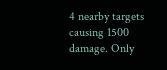4 nearby targets causing 1500 damage. Only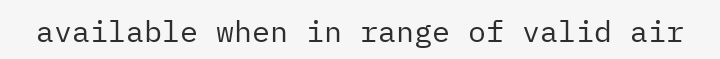available when in range of valid air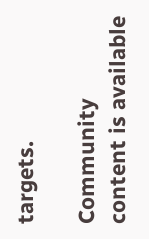targets.

Community content is available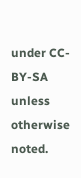under CC-BY-SA unless otherwise noted.